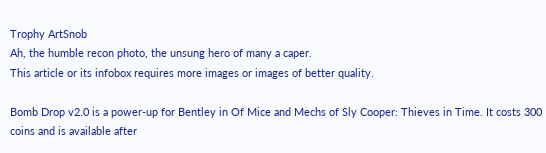Trophy ArtSnob
Ah, the humble recon photo, the unsung hero of many a caper.
This article or its infobox requires more images or images of better quality.

Bomb Drop v2.0 is a power-up for Bentley in Of Mice and Mechs of Sly Cooper: Thieves in Time. It costs 300 coins and is available after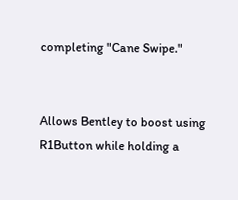completing "Cane Swipe."


Allows Bentley to boost using R1Button while holding a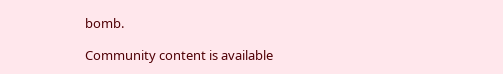bomb.

Community content is available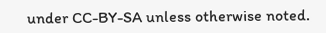under CC-BY-SA unless otherwise noted.